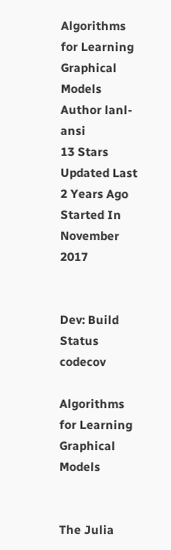Algorithms for Learning Graphical Models
Author lanl-ansi
13 Stars
Updated Last
2 Years Ago
Started In
November 2017


Dev: Build Status codecov

Algorithms for Learning Graphical Models


The Julia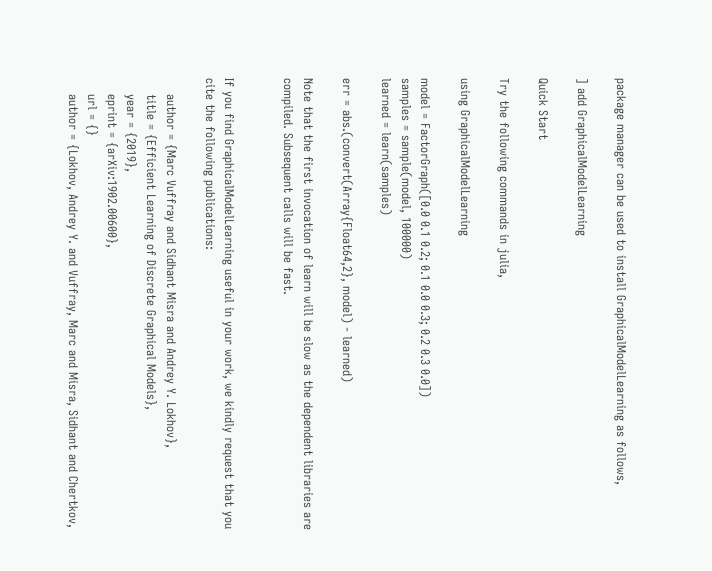package manager can be used to install GraphicalModelLearning as follows,

] add GraphicalModelLearning

Quick Start

Try the following commands in julia,

using GraphicalModelLearning

model = FactorGraph([0.0 0.1 0.2; 0.1 0.0 0.3; 0.2 0.3 0.0])
samples = sample(model, 100000)
learned = learn(samples)

err = abs.(convert(Array{Float64,2}, model) - learned)

Note that the first invocation of learn will be slow as the dependent libraries are compiled. Subsequent calls will be fast.


If you find GraphicalModelLearning useful in your work, we kindly request that you cite the following publications:

    author = {Marc Vuffray and Sidhant Misra and Andrey Y. Lokhov},
    title = {Efficient Learning of Discrete Graphical Models},
    year = {2019},
    eprint = {arXiv:1902.00600},
    url = {}
    author = {Lokhov, Andrey Y. and Vuffray, Marc and Misra, Sidhant and Chertkov,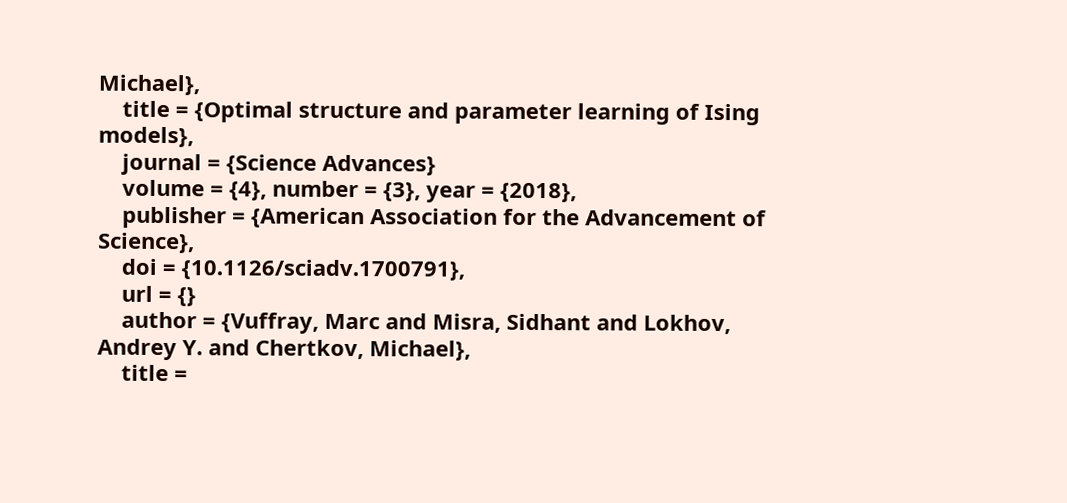Michael},
    title = {Optimal structure and parameter learning of Ising models},
    journal = {Science Advances}
    volume = {4}, number = {3}, year = {2018},
    publisher = {American Association for the Advancement of Science},
    doi = {10.1126/sciadv.1700791},
    url = {}
    author = {Vuffray, Marc and Misra, Sidhant and Lokhov, Andrey Y. and Chertkov, Michael},
    title =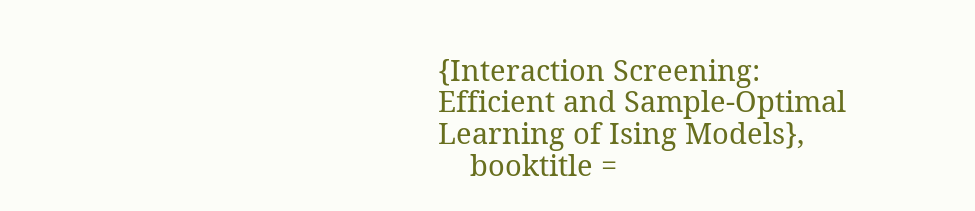{Interaction Screening: Efficient and Sample-Optimal Learning of Ising Models},
    booktitle =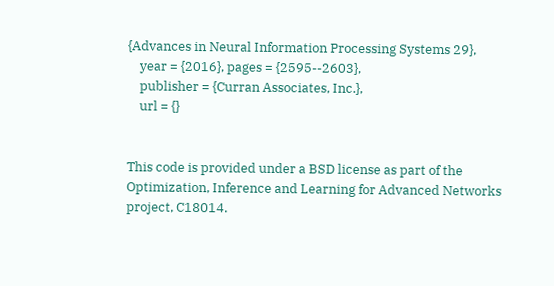{Advances in Neural Information Processing Systems 29},
    year = {2016}, pages = {2595--2603},
    publisher = {Curran Associates, Inc.},
    url = {}


This code is provided under a BSD license as part of the Optimization, Inference and Learning for Advanced Networks project, C18014.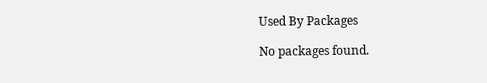Used By Packages

No packages found.